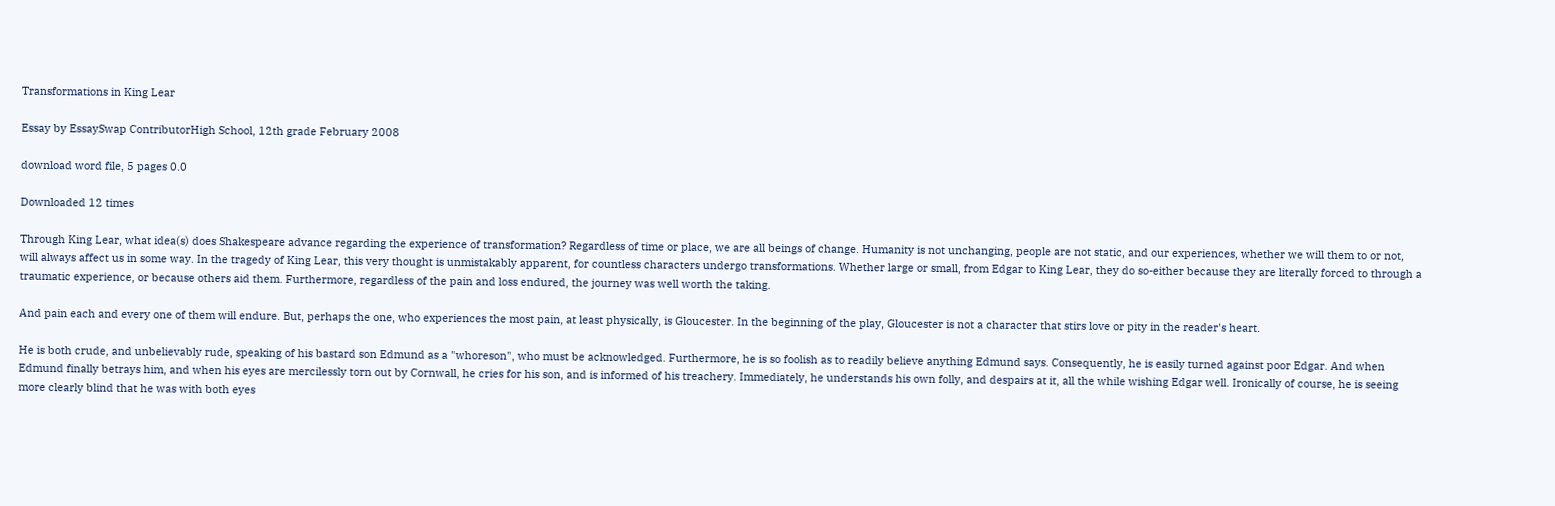Transformations in King Lear

Essay by EssaySwap ContributorHigh School, 12th grade February 2008

download word file, 5 pages 0.0

Downloaded 12 times

Through King Lear, what idea(s) does Shakespeare advance regarding the experience of transformation? Regardless of time or place, we are all beings of change. Humanity is not unchanging, people are not static, and our experiences, whether we will them to or not, will always affect us in some way. In the tragedy of King Lear, this very thought is unmistakably apparent, for countless characters undergo transformations. Whether large or small, from Edgar to King Lear, they do so-either because they are literally forced to through a traumatic experience, or because others aid them. Furthermore, regardless of the pain and loss endured, the journey was well worth the taking.

And pain each and every one of them will endure. But, perhaps the one, who experiences the most pain, at least physically, is Gloucester. In the beginning of the play, Gloucester is not a character that stirs love or pity in the reader's heart.

He is both crude, and unbelievably rude, speaking of his bastard son Edmund as a "whoreson", who must be acknowledged. Furthermore, he is so foolish as to readily believe anything Edmund says. Consequently, he is easily turned against poor Edgar. And when Edmund finally betrays him, and when his eyes are mercilessly torn out by Cornwall, he cries for his son, and is informed of his treachery. Immediately, he understands his own folly, and despairs at it, all the while wishing Edgar well. Ironically of course, he is seeing more clearly blind that he was with both eyes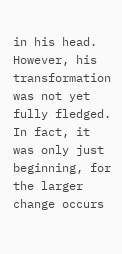in his head. However, his transformation was not yet fully fledged. In fact, it was only just beginning, for the larger change occurs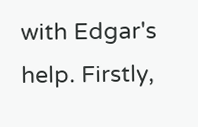with Edgar's help. Firstly,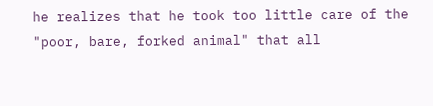he realizes that he took too little care of the "poor, bare, forked animal" that all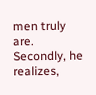men truly are. Secondly, he realizes,